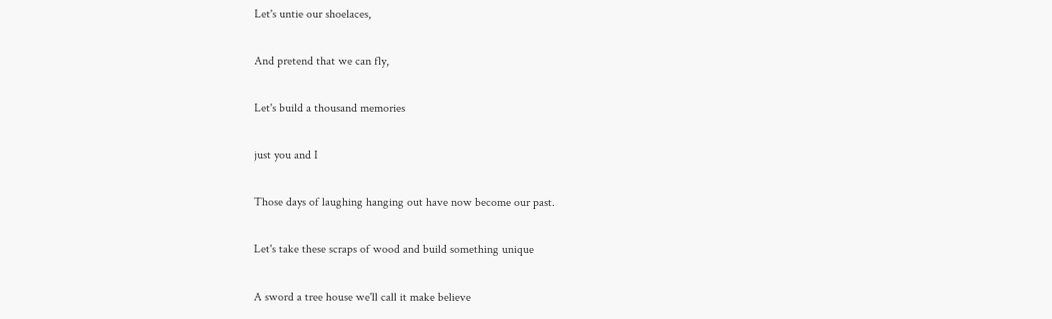Let's untie our shoelaces,

And pretend that we can fly,

Let's build a thousand memories

just you and I

Those days of laughing hanging out have now become our past.

Let's take these scraps of wood and build something unique

A sword a tree house we'll call it make believe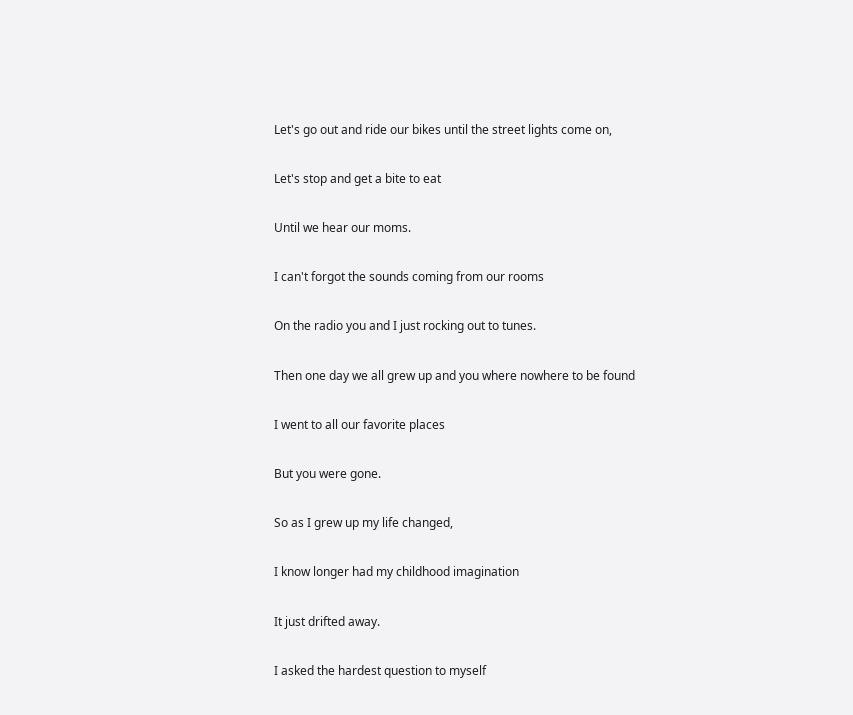Let's go out and ride our bikes until the street lights come on,

Let's stop and get a bite to eat

Until we hear our moms.

I can't forgot the sounds coming from our rooms

On the radio you and I just rocking out to tunes.

Then one day we all grew up and you where nowhere to be found

I went to all our favorite places

But you were gone.

So as I grew up my life changed,

I know longer had my childhood imagination

It just drifted away.

I asked the hardest question to myself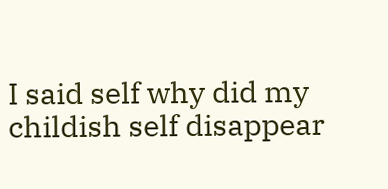I said self why did my childish self disappear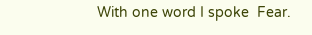With one word I spoke  Fear.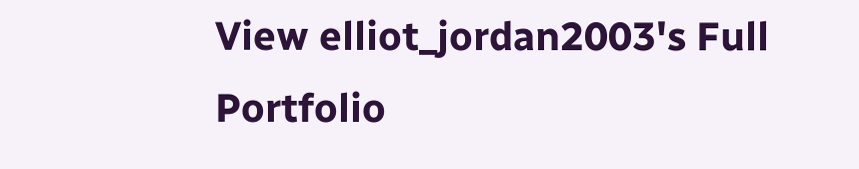View elliot_jordan2003's Full Portfolio